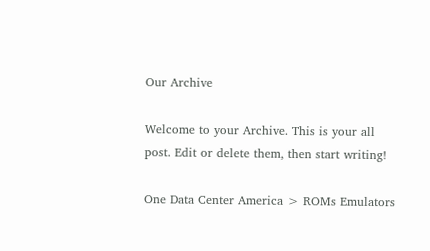Our Archive

Welcome to your Archive. This is your all post. Edit or delete them, then start writing!

One Data Center America > ROMs Emulators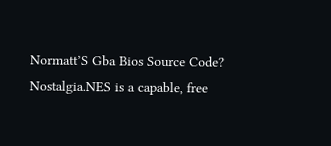Normatt’S Gba Bios Source Code? Nostalgia.NES is a capable, free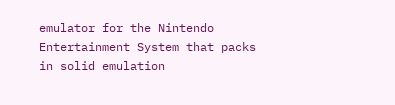emulator for the Nintendo Entertainment System that packs in solid emulation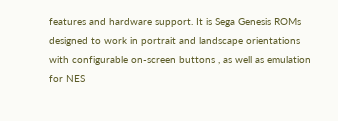features and hardware support. It is Sega Genesis ROMs designed to work in portrait and landscape orientations with configurable on-screen buttons , as well as emulation for NES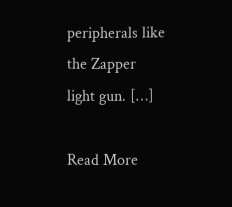peripherals like the Zapper light gun. […]

Read More